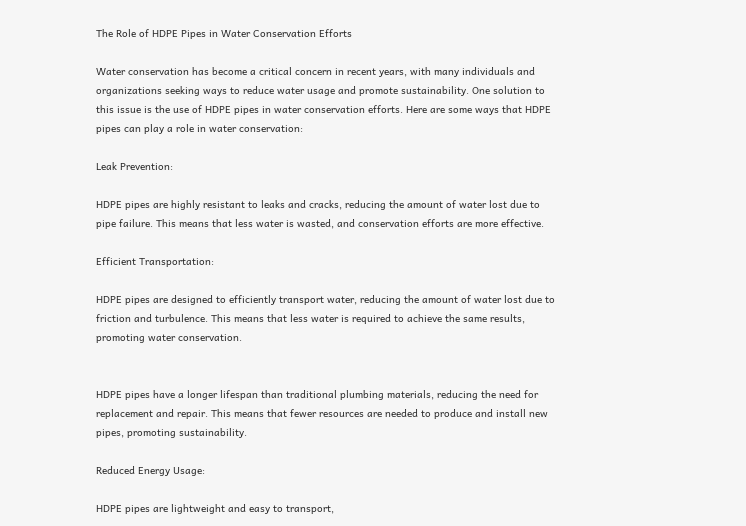The Role of HDPE Pipes in Water Conservation Efforts

Water conservation has become a critical concern in recent years, with many individuals and organizations seeking ways to reduce water usage and promote sustainability. One solution to this issue is the use of HDPE pipes in water conservation efforts. Here are some ways that HDPE pipes can play a role in water conservation:

Leak Prevention:

HDPE pipes are highly resistant to leaks and cracks, reducing the amount of water lost due to pipe failure. This means that less water is wasted, and conservation efforts are more effective.

Efficient Transportation:

HDPE pipes are designed to efficiently transport water, reducing the amount of water lost due to friction and turbulence. This means that less water is required to achieve the same results, promoting water conservation.


HDPE pipes have a longer lifespan than traditional plumbing materials, reducing the need for replacement and repair. This means that fewer resources are needed to produce and install new pipes, promoting sustainability.

Reduced Energy Usage:

HDPE pipes are lightweight and easy to transport,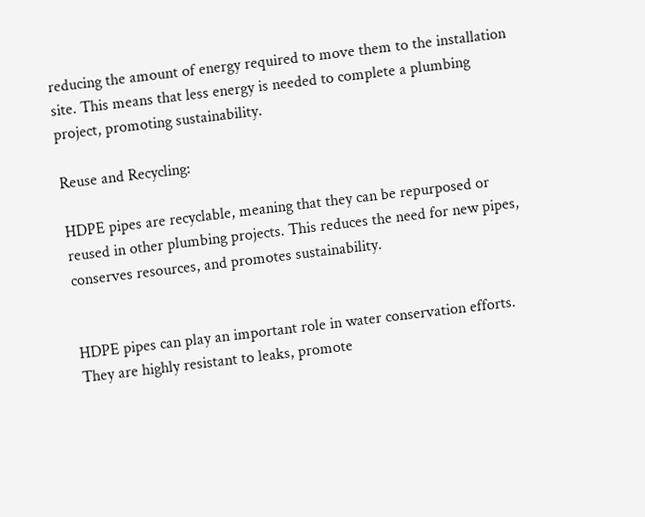reducing the amount of energy required to move them to the installation site. This means that less energy is needed to complete a plumbing project, promoting sustainability.

Reuse and Recycling:

HDPE pipes are recyclable, meaning that they can be repurposed or reused in other plumbing projects. This reduces the need for new pipes, conserves resources, and promotes sustainability.


HDPE pipes can play an important role in water conservation efforts. They are highly resistant to leaks, promote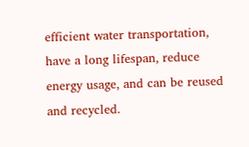efficient water transportation, have a long lifespan, reduce energy usage, and can be reused and recycled.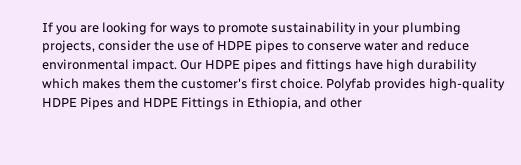If you are looking for ways to promote sustainability in your plumbing projects, consider the use of HDPE pipes to conserve water and reduce environmental impact. Our HDPE pipes and fittings have high durability which makes them the customer's first choice. Polyfab provides high-quality HDPE Pipes and HDPE Fittings in Ethiopia, and other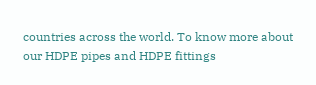countries across the world. To know more about our HDPE pipes and HDPE fittings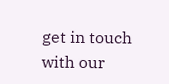get in touch with our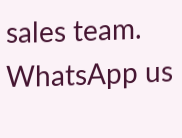sales team.
WhatsApp us